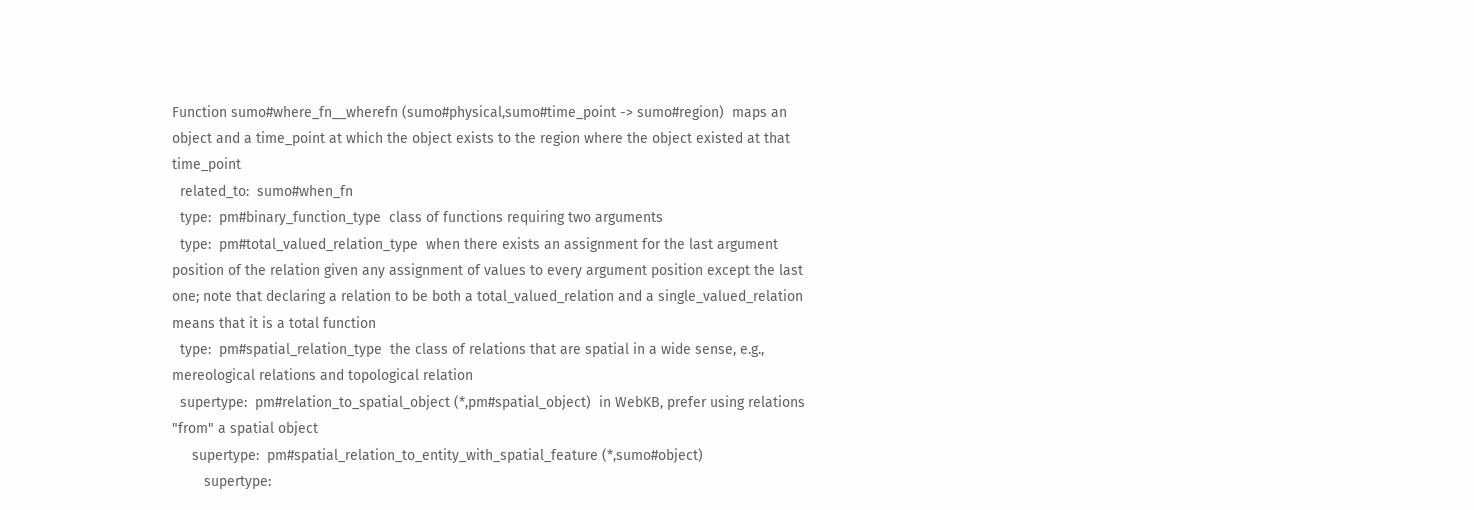Function sumo#where_fn__wherefn (sumo#physical,sumo#time_point -> sumo#region)  maps an object and a time_point at which the object exists to the region where the object existed at that time_point
  related_to:  sumo#when_fn
  type:  pm#binary_function_type  class of functions requiring two arguments
  type:  pm#total_valued_relation_type  when there exists an assignment for the last argument position of the relation given any assignment of values to every argument position except the last one; note that declaring a relation to be both a total_valued_relation and a single_valued_relation means that it is a total function
  type:  pm#spatial_relation_type  the class of relations that are spatial in a wide sense, e.g., mereological relations and topological relation
  supertype:  pm#relation_to_spatial_object (*,pm#spatial_object)  in WebKB, prefer using relations "from" a spatial object
     supertype:  pm#spatial_relation_to_entity_with_spatial_feature (*,sumo#object)
        supertype: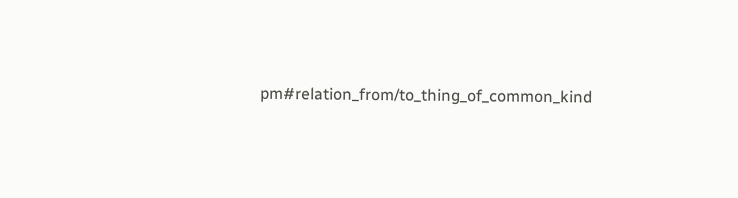pm#relation_from/to_thing_of_common_kind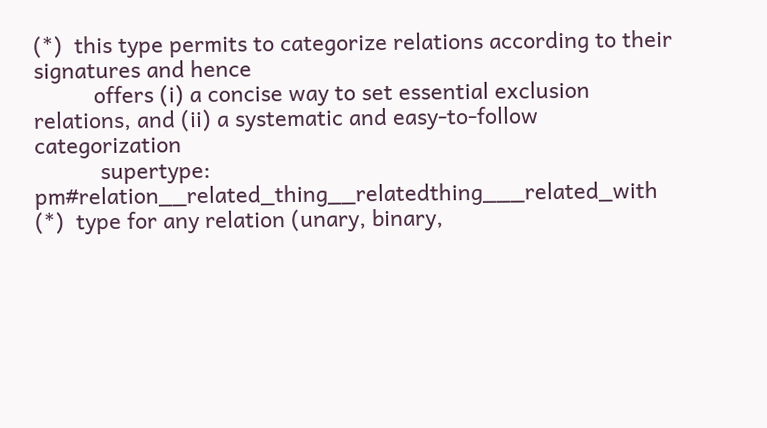(*)  this type permits to categorize relations according to their signatures and hence
          offers (i) a concise way to set essential exclusion relations, and (ii) a systematic and easy-to-follow categorization
           supertype:  pm#relation__related_thing__relatedthing___related_with (*)  type for any relation (unary, binary,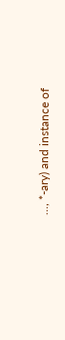..., *-ary) and instance of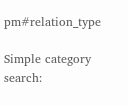pm#relation_type

Simple category search: